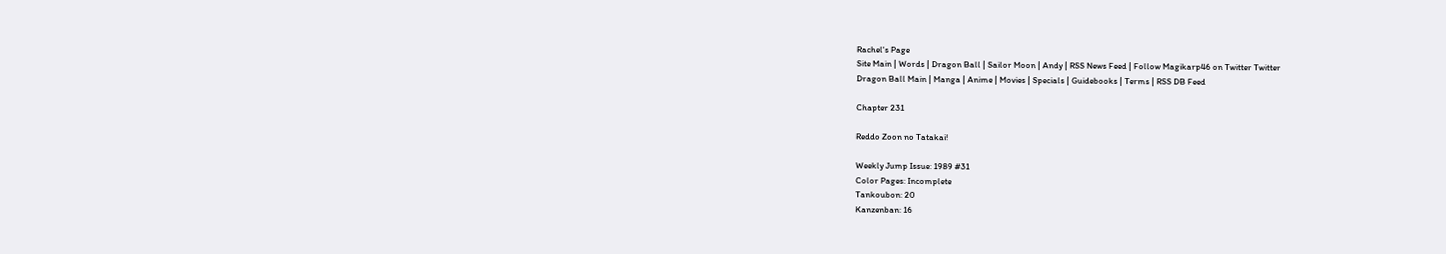Rachel's Page
Site Main | Words | Dragon Ball | Sailor Moon | Andy | RSS News Feed | Follow Magikarp46 on Twitter Twitter
Dragon Ball Main | Manga | Anime | Movies | Specials | Guidebooks | Terms | RSS DB Feed

Chapter 231

Reddo Zoon no Tatakai!

Weekly Jump Issue: 1989 #31
Color Pages: Incomplete
Tankoubon: 20
Kanzenban: 16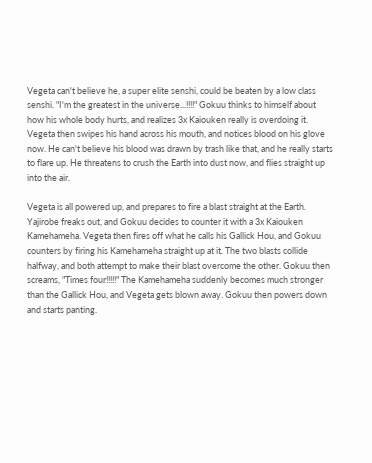Vegeta can't believe he, a super elite senshi, could be beaten by a low class senshi. "I'm the greatest in the universe...!!!!" Gokuu thinks to himself about how his whole body hurts, and realizes 3x Kaiouken really is overdoing it. Vegeta then swipes his hand across his mouth, and notices blood on his glove now. He can't believe his blood was drawn by trash like that, and he really starts to flare up. He threatens to crush the Earth into dust now, and flies straight up into the air.

Vegeta is all powered up, and prepares to fire a blast straight at the Earth. Yajirobe freaks out, and Gokuu decides to counter it with a 3x Kaiouken Kamehameha. Vegeta then fires off what he calls his Gallick Hou, and Gokuu counters by firing his Kamehameha straight up at it. The two blasts collide halfway, and both attempt to make their blast overcome the other. Gokuu then screams, "Times four!!!!!" The Kamehameha suddenly becomes much stronger than the Gallick Hou, and Vegeta gets blown away. Gokuu then powers down and starts panting.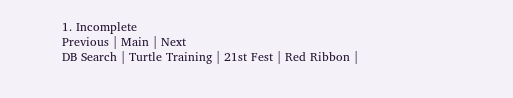1. Incomplete
Previous | Main | Next
DB Search | Turtle Training | 21st Fest | Red Ribbon |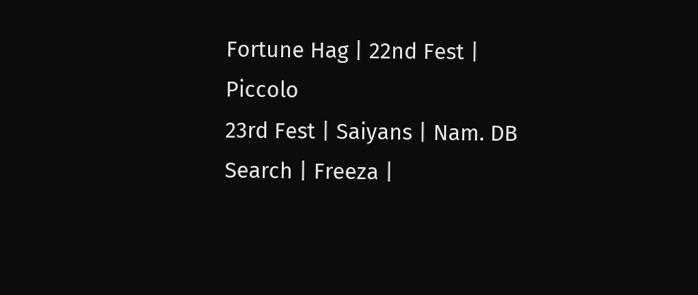Fortune Hag | 22nd Fest | Piccolo
23rd Fest | Saiyans | Nam. DB Search | Freeza |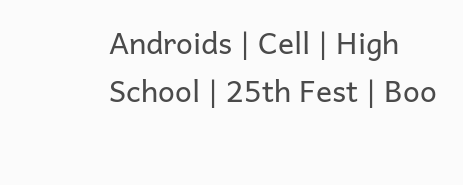Androids | Cell | High School | 25th Fest | Boo